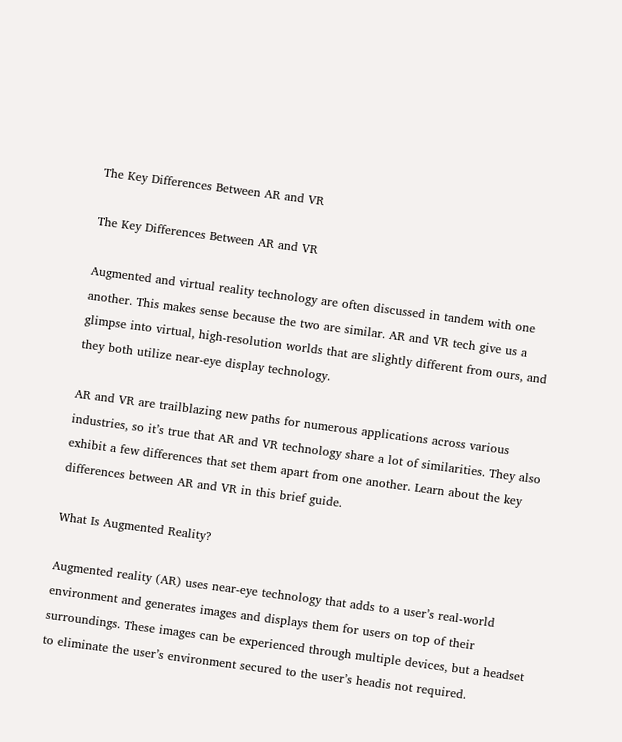The Key Differences Between AR and VR

The Key Differences Between AR and VR

Augmented and virtual reality technology are often discussed in tandem with one another. This makes sense because the two are similar. AR and VR tech give us a glimpse into virtual, high-resolution worlds that are slightly different from ours, and they both utilize near-eye display technology.

AR and VR are trailblazing new paths for numerous applications across various industries, so it’s true that AR and VR technology share a lot of similarities. They also exhibit a few differences that set them apart from one another. Learn about the key differences between AR and VR in this brief guide.

What Is Augmented Reality?

Augmented reality (AR) uses near-eye technology that adds to a user’s real-world environment and generates images and displays them for users on top of their surroundings. These images can be experienced through multiple devices, but a headset to eliminate the user’s environment secured to the user’s headis not required.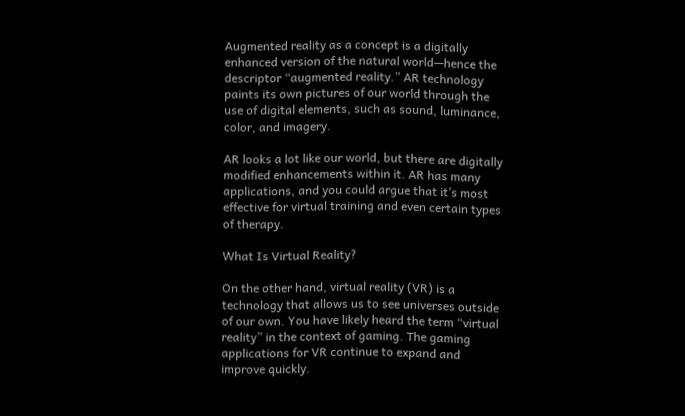Augmented reality as a concept is a digitally enhanced version of the natural world—hence the descriptor “augmented reality.” AR technology paints its own pictures of our world through the use of digital elements, such as sound, luminance, color, and imagery.

AR looks a lot like our world, but there are digitally modified enhancements within it. AR has many applications, and you could argue that it’s most effective for virtual training and even certain types of therapy.

What Is Virtual Reality?

On the other hand, virtual reality (VR) is a technology that allows us to see universes outside of our own. You have likely heard the term “virtual reality” in the context of gaming. The gaming applications for VR continue to expand and improve quickly.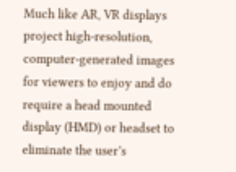Much like AR, VR displays project high-resolution, computer-generated images for viewers to enjoy and do require a head mounted display (HMD) or headset to eliminate the user’s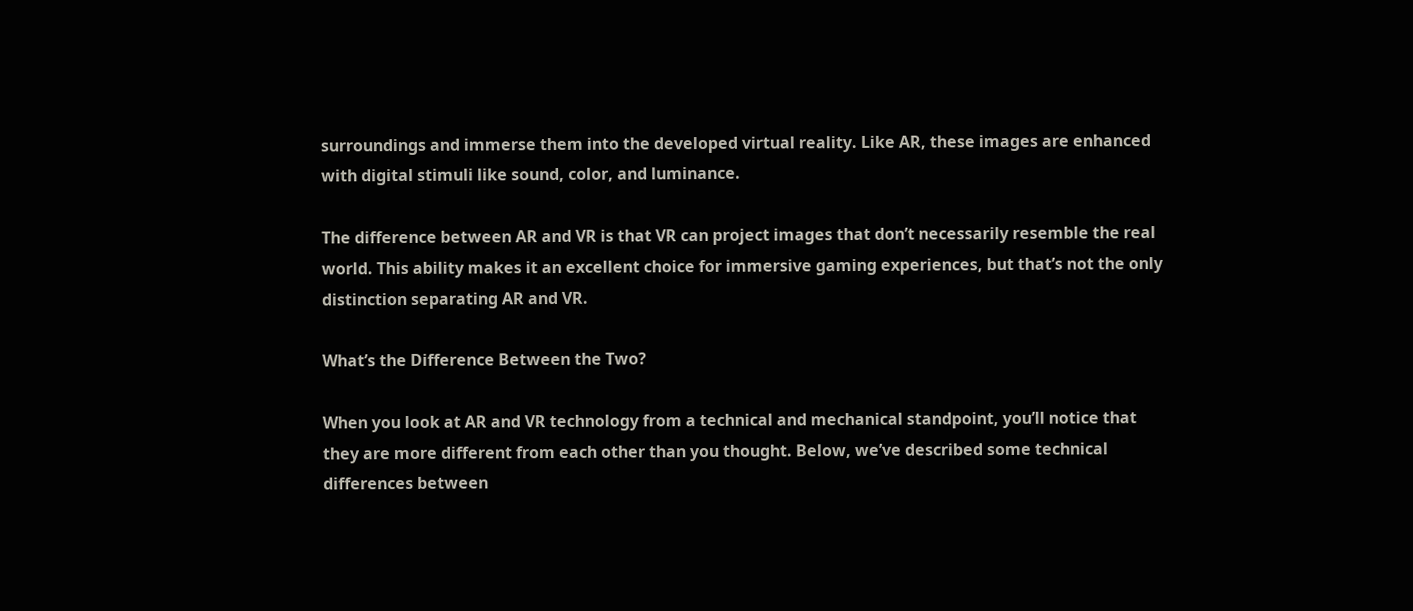surroundings and immerse them into the developed virtual reality. Like AR, these images are enhanced with digital stimuli like sound, color, and luminance.

The difference between AR and VR is that VR can project images that don’t necessarily resemble the real world. This ability makes it an excellent choice for immersive gaming experiences, but that’s not the only distinction separating AR and VR.

What’s the Difference Between the Two?

When you look at AR and VR technology from a technical and mechanical standpoint, you’ll notice that they are more different from each other than you thought. Below, we’ve described some technical differences between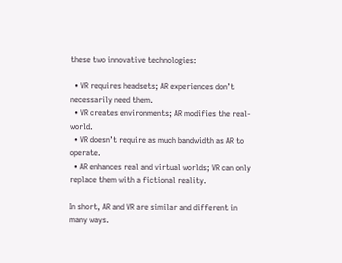these two innovative technologies:

  • VR requires headsets; AR experiences don’t necessarily need them.
  • VR creates environments; AR modifies the real-world.
  • VR doesn’t require as much bandwidth as AR to operate.
  • AR enhances real and virtual worlds; VR can only replace them with a fictional reality.

In short, AR and VR are similar and different in many ways.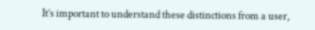It’s important to understand these distinctions from a user,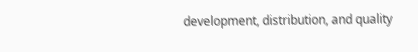development, distribution, and quality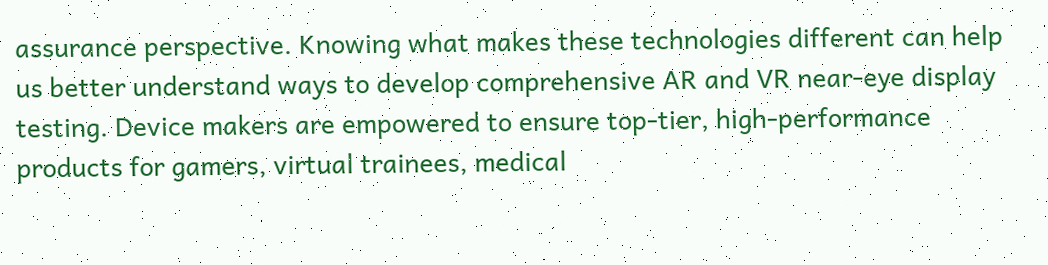assurance perspective. Knowing what makes these technologies different can help us better understand ways to develop comprehensive AR and VR near-eye display testing. Device makers are empowered to ensure top-tier, high-performance products for gamers, virtual trainees, medical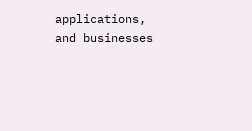applications, and businesses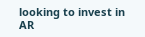looking to invest in AR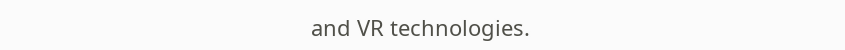and VR technologies.